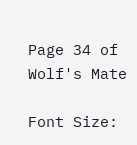Page 34 of Wolf's Mate

Font Size: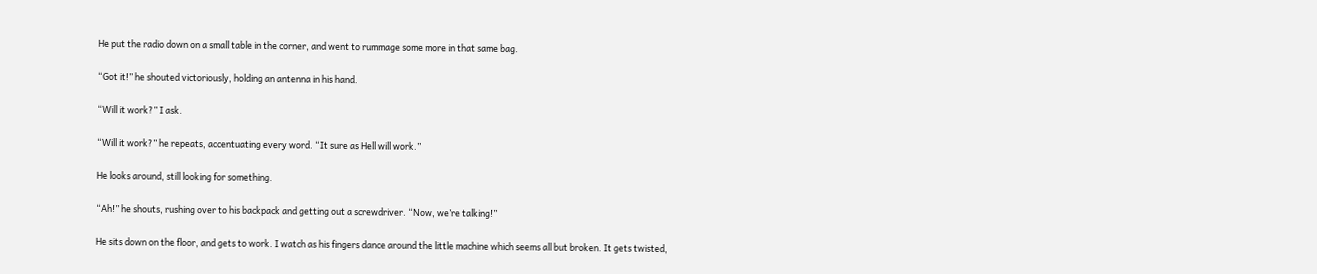He put the radio down on a small table in the corner, and went to rummage some more in that same bag.

“Got it!” he shouted victoriously, holding an antenna in his hand.

“Will it work?” I ask.

“Will it work?” he repeats, accentuating every word. “It sure as Hell will work.”

He looks around, still looking for something.

“Ah!” he shouts, rushing over to his backpack and getting out a screwdriver. “Now, we’re talking!”

He sits down on the floor, and gets to work. I watch as his fingers dance around the little machine which seems all but broken. It gets twisted,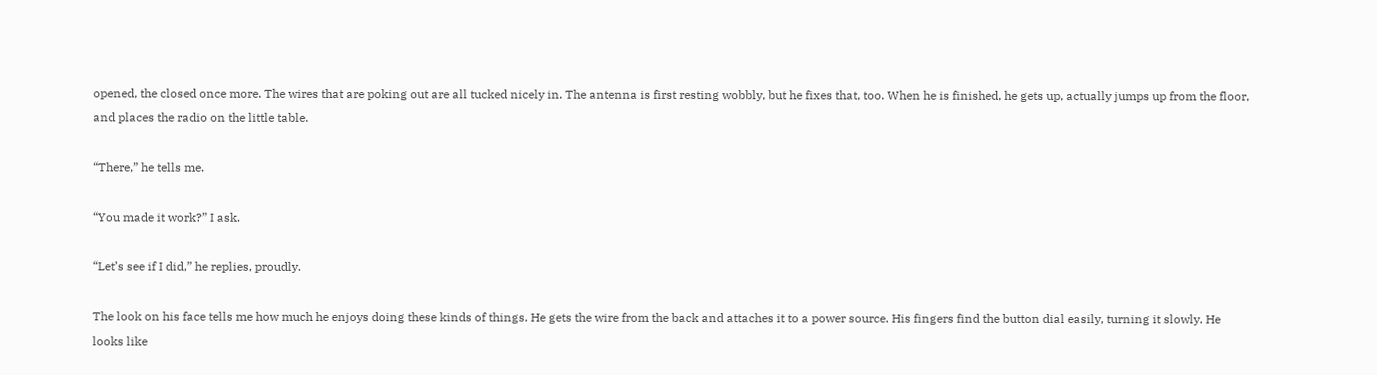opened, the closed once more. The wires that are poking out are all tucked nicely in. The antenna is first resting wobbly, but he fixes that, too. When he is finished, he gets up, actually jumps up from the floor, and places the radio on the little table.

“There,” he tells me.

“You made it work?” I ask.

“Let’s see if I did,” he replies, proudly.

The look on his face tells me how much he enjoys doing these kinds of things. He gets the wire from the back and attaches it to a power source. His fingers find the button dial easily, turning it slowly. He looks like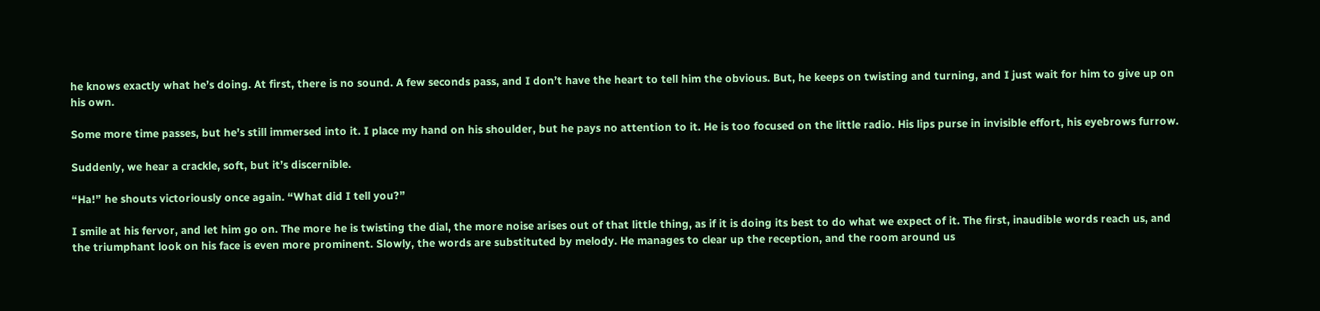he knows exactly what he’s doing. At first, there is no sound. A few seconds pass, and I don’t have the heart to tell him the obvious. But, he keeps on twisting and turning, and I just wait for him to give up on his own.

Some more time passes, but he’s still immersed into it. I place my hand on his shoulder, but he pays no attention to it. He is too focused on the little radio. His lips purse in invisible effort, his eyebrows furrow.

Suddenly, we hear a crackle, soft, but it’s discernible.

“Ha!” he shouts victoriously once again. “What did I tell you?”

I smile at his fervor, and let him go on. The more he is twisting the dial, the more noise arises out of that little thing, as if it is doing its best to do what we expect of it. The first, inaudible words reach us, and the triumphant look on his face is even more prominent. Slowly, the words are substituted by melody. He manages to clear up the reception, and the room around us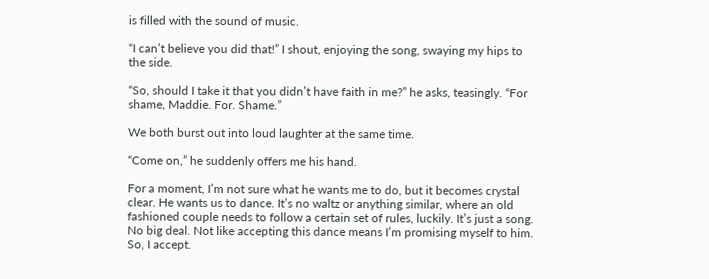is filled with the sound of music.

“I can’t believe you did that!” I shout, enjoying the song, swaying my hips to the side.

“So, should I take it that you didn’t have faith in me?” he asks, teasingly. “For shame, Maddie. For. Shame.”

We both burst out into loud laughter at the same time.

“Come on,” he suddenly offers me his hand.

For a moment, I’m not sure what he wants me to do, but it becomes crystal clear. He wants us to dance. It’s no waltz or anything similar, where an old fashioned couple needs to follow a certain set of rules, luckily. It’s just a song. No big deal. Not like accepting this dance means I’m promising myself to him. So, I accept.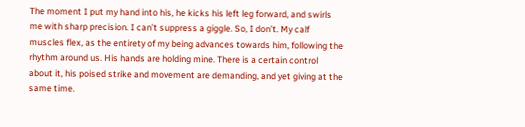The moment I put my hand into his, he kicks his left leg forward, and swirls me with sharp precision. I can’t suppress a giggle. So, I don’t. My calf muscles flex, as the entirety of my being advances towards him, following the rhythm around us. His hands are holding mine. There is a certain control about it, his poised strike and movement are demanding, and yet giving at the same time.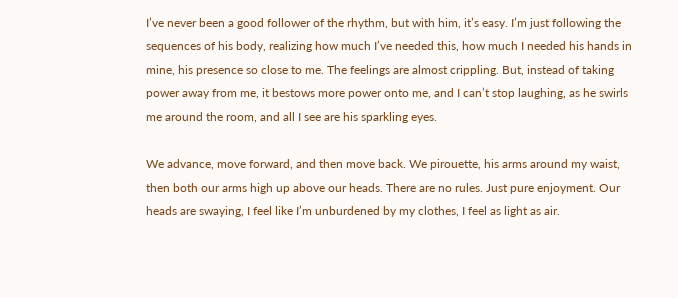I’ve never been a good follower of the rhythm, but with him, it’s easy. I’m just following the sequences of his body, realizing how much I’ve needed this, how much I needed his hands in mine, his presence so close to me. The feelings are almost crippling. But, instead of taking power away from me, it bestows more power onto me, and I can’t stop laughing, as he swirls me around the room, and all I see are his sparkling eyes.

We advance, move forward, and then move back. We pirouette, his arms around my waist, then both our arms high up above our heads. There are no rules. Just pure enjoyment. Our heads are swaying, I feel like I’m unburdened by my clothes, I feel as light as air.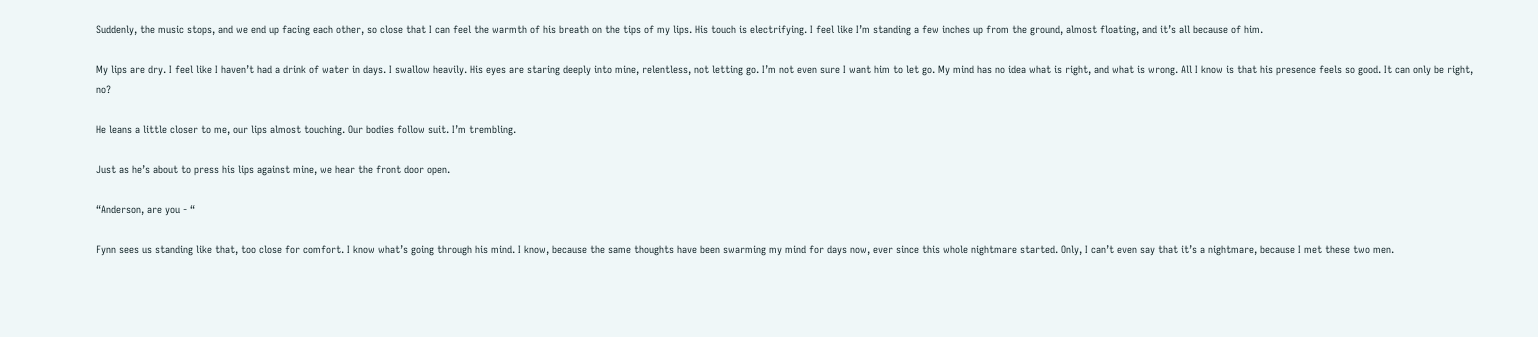Suddenly, the music stops, and we end up facing each other, so close that I can feel the warmth of his breath on the tips of my lips. His touch is electrifying. I feel like I’m standing a few inches up from the ground, almost floating, and it’s all because of him.

My lips are dry. I feel like I haven’t had a drink of water in days. I swallow heavily. His eyes are staring deeply into mine, relentless, not letting go. I’m not even sure I want him to let go. My mind has no idea what is right, and what is wrong. All I know is that his presence feels so good. It can only be right, no?

He leans a little closer to me, our lips almost touching. Our bodies follow suit. I’m trembling.

Just as he’s about to press his lips against mine, we hear the front door open.

“Anderson, are you - “

Fynn sees us standing like that, too close for comfort. I know what’s going through his mind. I know, because the same thoughts have been swarming my mind for days now, ever since this whole nightmare started. Only, I can’t even say that it’s a nightmare, because I met these two men.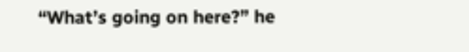“What’s going on here?” he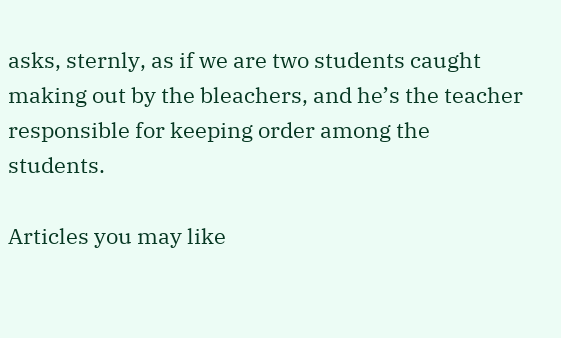asks, sternly, as if we are two students caught making out by the bleachers, and he’s the teacher responsible for keeping order among the students.

Articles you may like